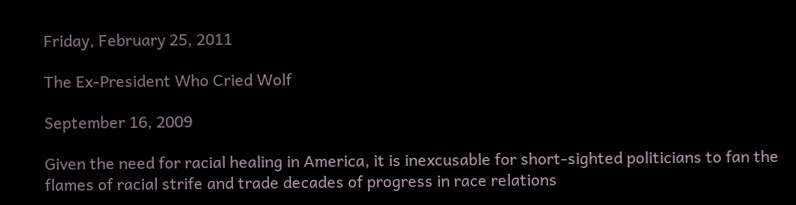Friday, February 25, 2011

The Ex-President Who Cried Wolf

September 16, 2009

Given the need for racial healing in America, it is inexcusable for short-sighted politicians to fan the flames of racial strife and trade decades of progress in race relations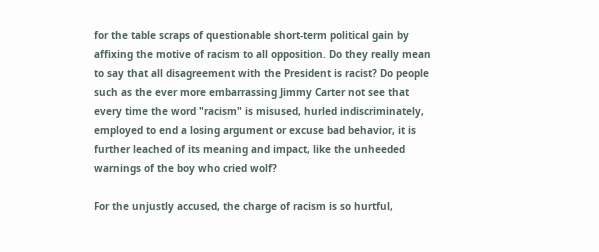for the table scraps of questionable short-term political gain by affixing the motive of racism to all opposition. Do they really mean to say that all disagreement with the President is racist? Do people such as the ever more embarrassing Jimmy Carter not see that every time the word "racism" is misused, hurled indiscriminately, employed to end a losing argument or excuse bad behavior, it is further leached of its meaning and impact, like the unheeded warnings of the boy who cried wolf?

For the unjustly accused, the charge of racism is so hurtful,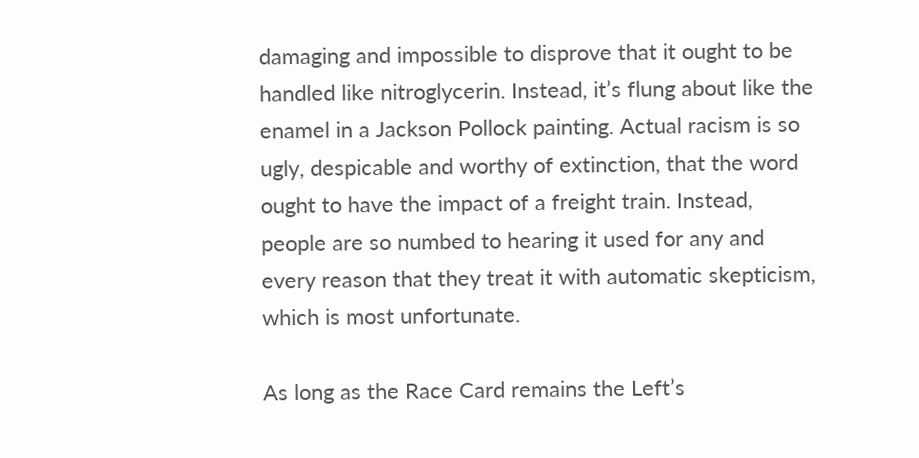damaging and impossible to disprove that it ought to be handled like nitroglycerin. Instead, it’s flung about like the enamel in a Jackson Pollock painting. Actual racism is so ugly, despicable and worthy of extinction, that the word ought to have the impact of a freight train. Instead, people are so numbed to hearing it used for any and every reason that they treat it with automatic skepticism, which is most unfortunate.

As long as the Race Card remains the Left’s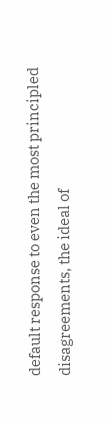default response to even the most principled disagreements, the ideal of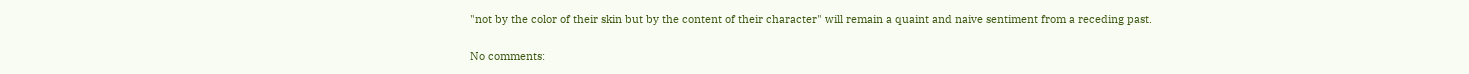"not by the color of their skin but by the content of their character" will remain a quaint and naive sentiment from a receding past.

No comments: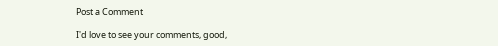Post a Comment

I'd love to see your comments, good,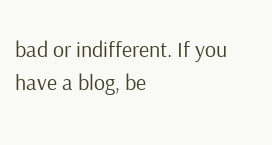bad or indifferent. If you have a blog, be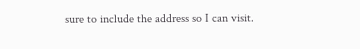sure to include the address so I can visit.